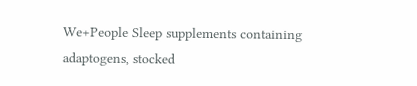We+People Sleep supplements containing adaptogens, stocked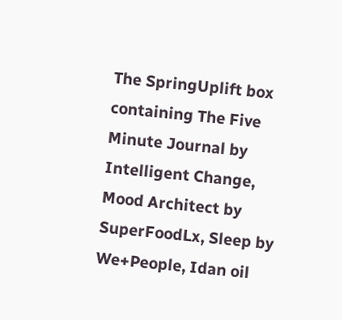The SpringUplift box containing The Five Minute Journal by Intelligent Change, Mood Architect by SuperFoodLx, Sleep by We+People, Idan oil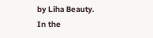by Liha Beauty.  In the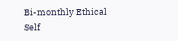Bi-monthly Ethical Self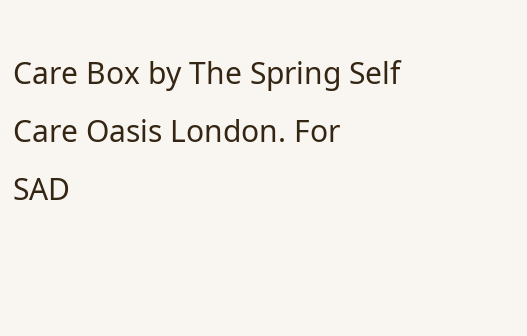Care Box by The Spring Self Care Oasis London. For SAD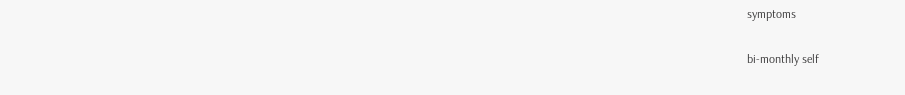symptoms


bi-monthly self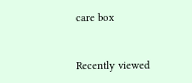care box


Recently viewed